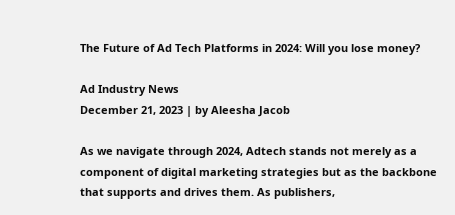The Future of Ad Tech Platforms in 2024: Will you lose money?

Ad Industry News
December 21, 2023 | by Aleesha Jacob

As we navigate through 2024, Adtech stands not merely as a component of digital marketing strategies but as the backbone that supports and drives them. As publishers,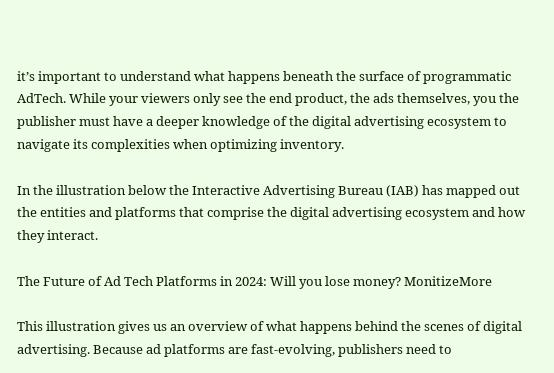it’s important to understand what happens beneath the surface of programmatic AdTech. While your viewers only see the end product, the ads themselves, you the publisher must have a deeper knowledge of the digital advertising ecosystem to navigate its complexities when optimizing inventory.

In the illustration below the Interactive Advertising Bureau (IAB) has mapped out the entities and platforms that comprise the digital advertising ecosystem and how they interact.

The Future of Ad Tech Platforms in 2024: Will you lose money? MonitizeMore

This illustration gives us an overview of what happens behind the scenes of digital advertising. Because ad platforms are fast-evolving, publishers need to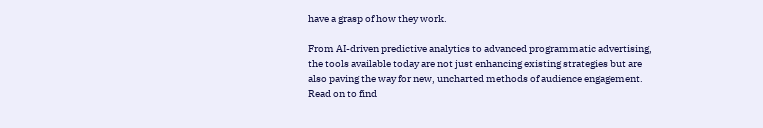have a grasp of how they work.

From AI-driven predictive analytics to advanced programmatic advertising, the tools available today are not just enhancing existing strategies but are also paving the way for new, uncharted methods of audience engagement. Read on to find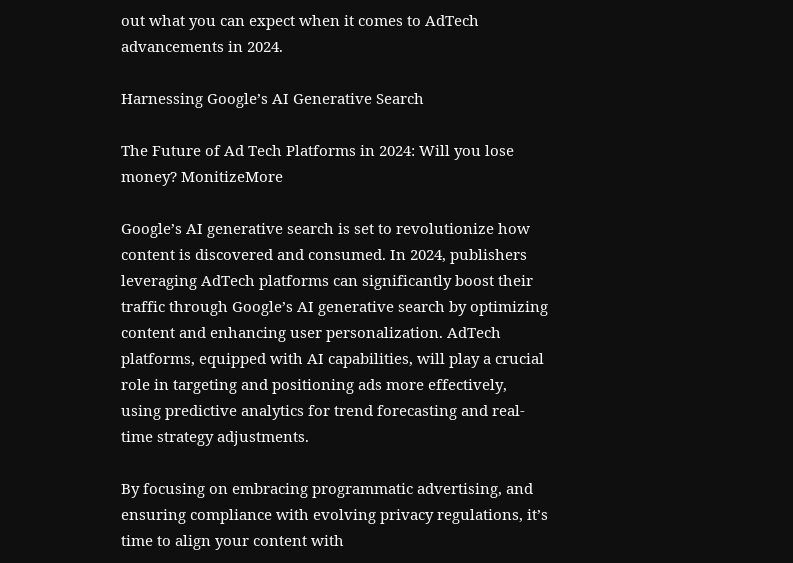out what you can expect when it comes to AdTech advancements in 2024.

Harnessing Google’s AI Generative Search

The Future of Ad Tech Platforms in 2024: Will you lose money? MonitizeMore

Google’s AI generative search is set to revolutionize how content is discovered and consumed. In 2024, publishers leveraging AdTech platforms can significantly boost their traffic through Google’s AI generative search by optimizing content and enhancing user personalization. AdTech platforms, equipped with AI capabilities, will play a crucial role in targeting and positioning ads more effectively, using predictive analytics for trend forecasting and real-time strategy adjustments.

By focusing on embracing programmatic advertising, and ensuring compliance with evolving privacy regulations, it’s time to align your content with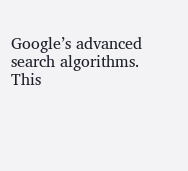Google’s advanced search algorithms. This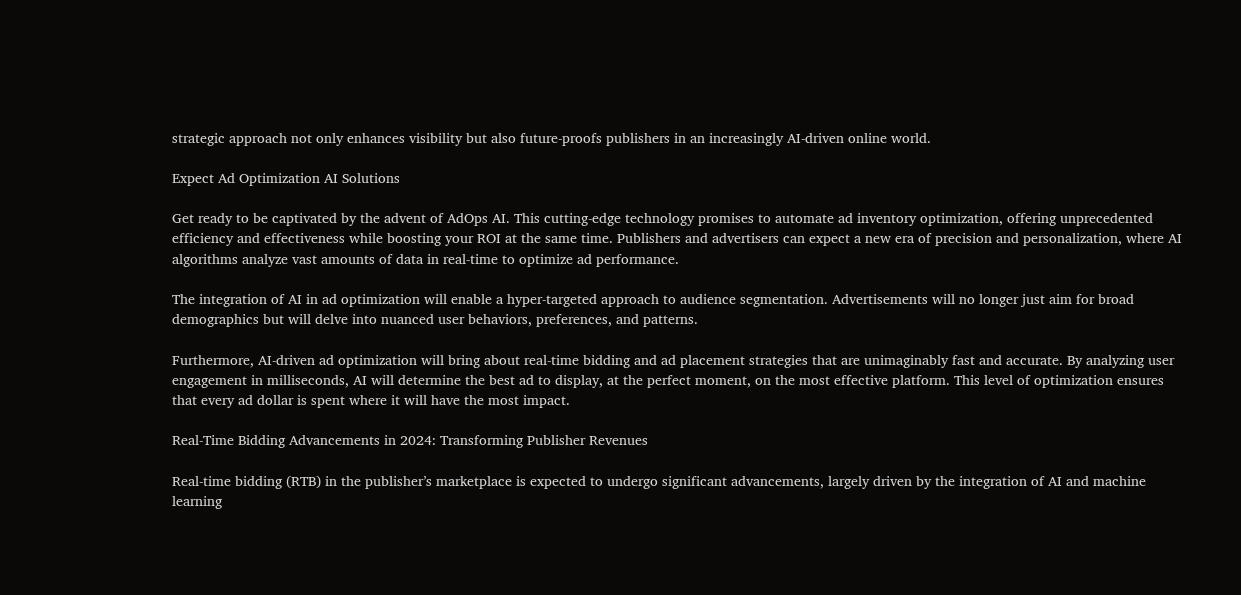strategic approach not only enhances visibility but also future-proofs publishers in an increasingly AI-driven online world.

Expect Ad Optimization AI Solutions

Get ready to be captivated by the advent of AdOps AI. This cutting-edge technology promises to automate ad inventory optimization, offering unprecedented efficiency and effectiveness while boosting your ROI at the same time. Publishers and advertisers can expect a new era of precision and personalization, where AI algorithms analyze vast amounts of data in real-time to optimize ad performance.

The integration of AI in ad optimization will enable a hyper-targeted approach to audience segmentation. Advertisements will no longer just aim for broad demographics but will delve into nuanced user behaviors, preferences, and patterns.

Furthermore, AI-driven ad optimization will bring about real-time bidding and ad placement strategies that are unimaginably fast and accurate. By analyzing user engagement in milliseconds, AI will determine the best ad to display, at the perfect moment, on the most effective platform. This level of optimization ensures that every ad dollar is spent where it will have the most impact.

Real-Time Bidding Advancements in 2024: Transforming Publisher Revenues

Real-time bidding (RTB) in the publisher’s marketplace is expected to undergo significant advancements, largely driven by the integration of AI and machine learning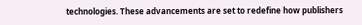technologies. These advancements are set to redefine how publishers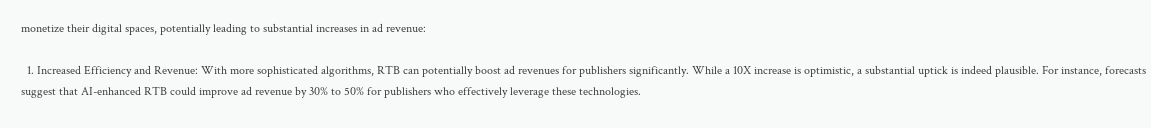monetize their digital spaces, potentially leading to substantial increases in ad revenue:

  1. Increased Efficiency and Revenue: With more sophisticated algorithms, RTB can potentially boost ad revenues for publishers significantly. While a 10X increase is optimistic, a substantial uptick is indeed plausible. For instance, forecasts suggest that AI-enhanced RTB could improve ad revenue by 30% to 50% for publishers who effectively leverage these technologies.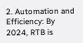2. Automation and Efficiency: By 2024, RTB is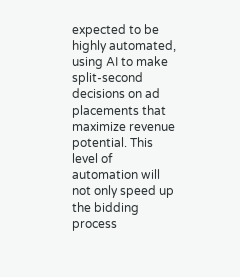expected to be highly automated, using AI to make split-second decisions on ad placements that maximize revenue potential. This level of automation will not only speed up the bidding process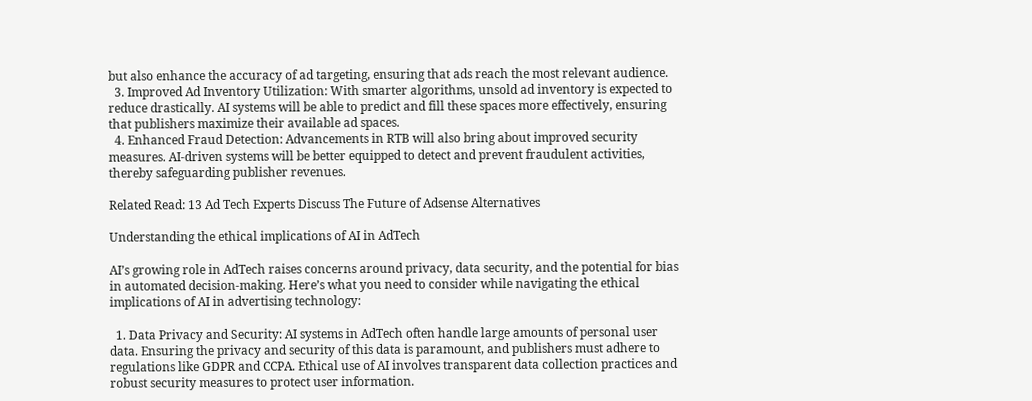but also enhance the accuracy of ad targeting, ensuring that ads reach the most relevant audience.
  3. Improved Ad Inventory Utilization: With smarter algorithms, unsold ad inventory is expected to reduce drastically. AI systems will be able to predict and fill these spaces more effectively, ensuring that publishers maximize their available ad spaces.
  4. Enhanced Fraud Detection: Advancements in RTB will also bring about improved security measures. AI-driven systems will be better equipped to detect and prevent fraudulent activities, thereby safeguarding publisher revenues.

Related Read: 13 Ad Tech Experts Discuss The Future of Adsense Alternatives

Understanding the ethical implications of AI in AdTech

AI’s growing role in AdTech raises concerns around privacy, data security, and the potential for bias in automated decision-making. Here’s what you need to consider while navigating the ethical implications of AI in advertising technology:

  1. Data Privacy and Security: AI systems in AdTech often handle large amounts of personal user data. Ensuring the privacy and security of this data is paramount, and publishers must adhere to regulations like GDPR and CCPA. Ethical use of AI involves transparent data collection practices and robust security measures to protect user information.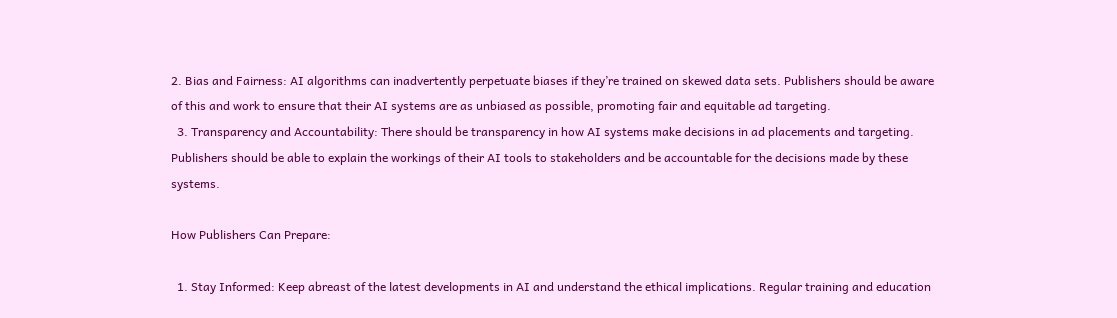2. Bias and Fairness: AI algorithms can inadvertently perpetuate biases if they’re trained on skewed data sets. Publishers should be aware of this and work to ensure that their AI systems are as unbiased as possible, promoting fair and equitable ad targeting.
  3. Transparency and Accountability: There should be transparency in how AI systems make decisions in ad placements and targeting. Publishers should be able to explain the workings of their AI tools to stakeholders and be accountable for the decisions made by these systems.

How Publishers Can Prepare:

  1. Stay Informed: Keep abreast of the latest developments in AI and understand the ethical implications. Regular training and education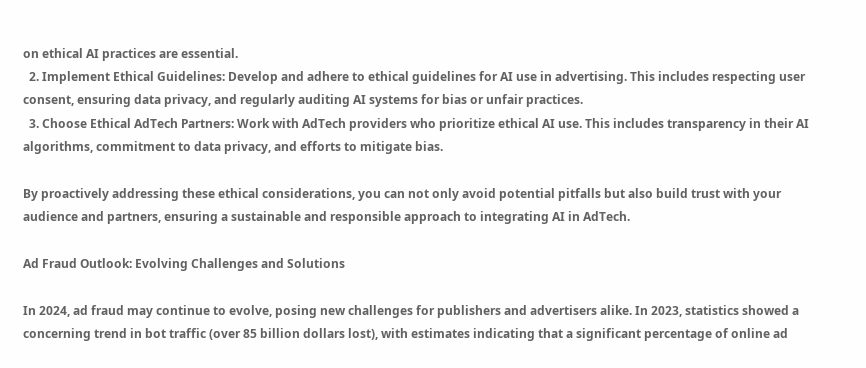on ethical AI practices are essential.
  2. Implement Ethical Guidelines: Develop and adhere to ethical guidelines for AI use in advertising. This includes respecting user consent, ensuring data privacy, and regularly auditing AI systems for bias or unfair practices.
  3. Choose Ethical AdTech Partners: Work with AdTech providers who prioritize ethical AI use. This includes transparency in their AI algorithms, commitment to data privacy, and efforts to mitigate bias.

By proactively addressing these ethical considerations, you can not only avoid potential pitfalls but also build trust with your audience and partners, ensuring a sustainable and responsible approach to integrating AI in AdTech.

Ad Fraud Outlook: Evolving Challenges and Solutions

In 2024, ad fraud may continue to evolve, posing new challenges for publishers and advertisers alike. In 2023, statistics showed a concerning trend in bot traffic (over 85 billion dollars lost), with estimates indicating that a significant percentage of online ad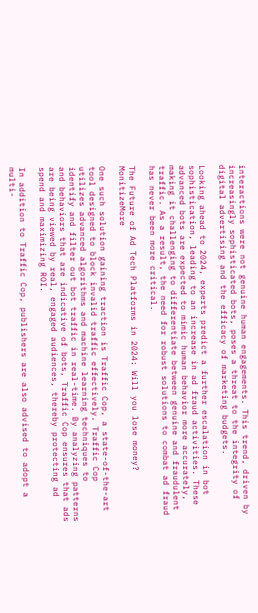interactions were not genuine human engagements. This trend, driven by increasingly sophisticated bots, poses a threat to the integrity of digital advertising and the efficacy of marketing budgets.

Looking ahead to 2024, experts predict a further escalation in bot sophistication, leading to an increase in ad fraud activities. These advanced bots are expected to mimic human behavior more accurately, making it challenging to differentiate between genuine and fraudulent traffic. As a result, the need for robust solutions to combat ad fraud has never been more critical.

The Future of Ad Tech Platforms in 2024: Will you lose money? MonitizeMore

One such solution gaining traction is Traffic Cop, a state-of-the-art tool designed to block invalid traffic effectively. Traffic Cop utilizes advanced algorithms and machine learning techniques to identify and filter out bot traffic in real-time. By analyzing patterns and behaviors that are indicative of bots, Traffic Cop ensures that ads are being viewed by real, engaged audiences, thereby protecting ad spend and maximizing ROI.

In addition to Traffic Cop, publishers are also advised to adopt a multi-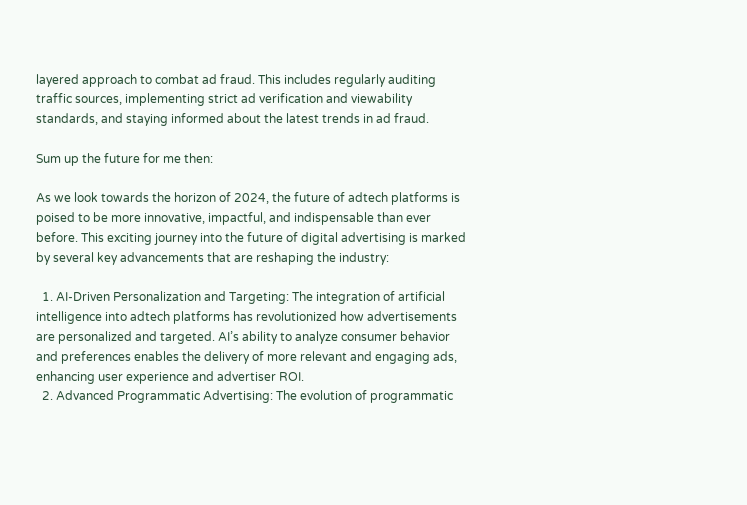layered approach to combat ad fraud. This includes regularly auditing traffic sources, implementing strict ad verification and viewability standards, and staying informed about the latest trends in ad fraud.

Sum up the future for me then:

As we look towards the horizon of 2024, the future of adtech platforms is poised to be more innovative, impactful, and indispensable than ever before. This exciting journey into the future of digital advertising is marked by several key advancements that are reshaping the industry:

  1. AI-Driven Personalization and Targeting: The integration of artificial intelligence into adtech platforms has revolutionized how advertisements are personalized and targeted. AI’s ability to analyze consumer behavior and preferences enables the delivery of more relevant and engaging ads, enhancing user experience and advertiser ROI.
  2. Advanced Programmatic Advertising: The evolution of programmatic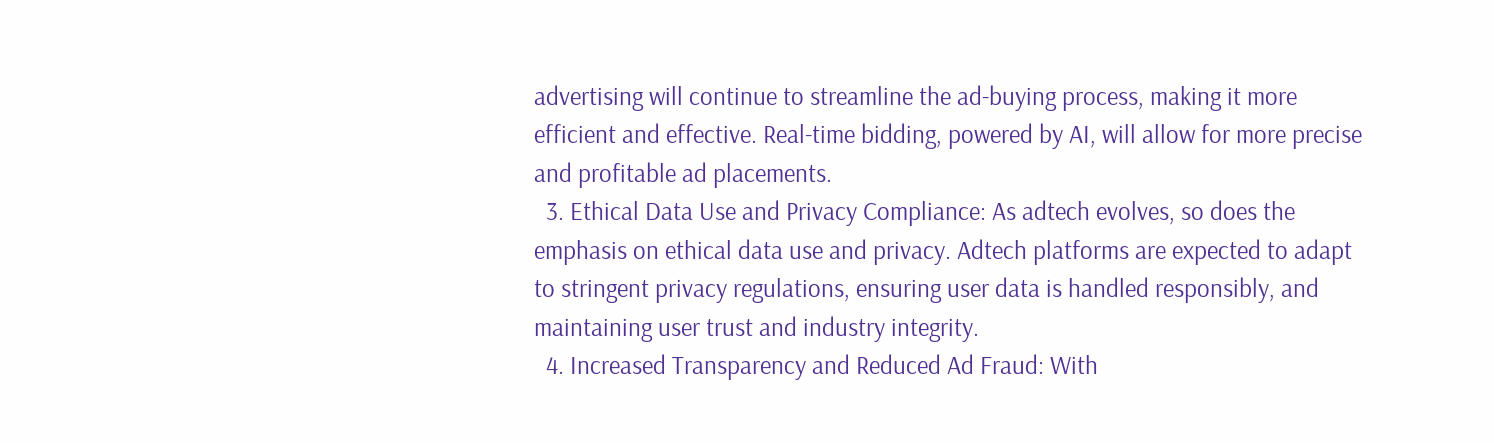advertising will continue to streamline the ad-buying process, making it more efficient and effective. Real-time bidding, powered by AI, will allow for more precise and profitable ad placements.
  3. Ethical Data Use and Privacy Compliance: As adtech evolves, so does the emphasis on ethical data use and privacy. Adtech platforms are expected to adapt to stringent privacy regulations, ensuring user data is handled responsibly, and maintaining user trust and industry integrity.
  4. Increased Transparency and Reduced Ad Fraud: With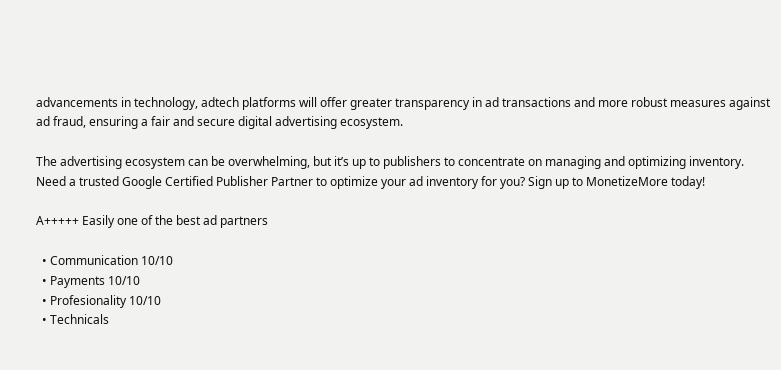advancements in technology, adtech platforms will offer greater transparency in ad transactions and more robust measures against ad fraud, ensuring a fair and secure digital advertising ecosystem.

The advertising ecosystem can be overwhelming, but it’s up to publishers to concentrate on managing and optimizing inventory. Need a trusted Google Certified Publisher Partner to optimize your ad inventory for you? Sign up to MonetizeMore today!

A+++++ Easily one of the best ad partners

  • Communication 10/10
  • Payments 10/10
  • Profesionality 10/10
  • Technicals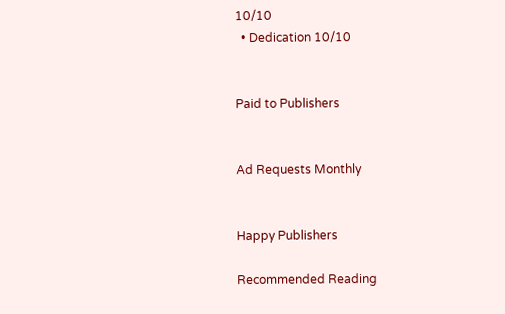10/10
  • Dedication 10/10


Paid to Publishers


Ad Requests Monthly


Happy Publishers

Recommended Reading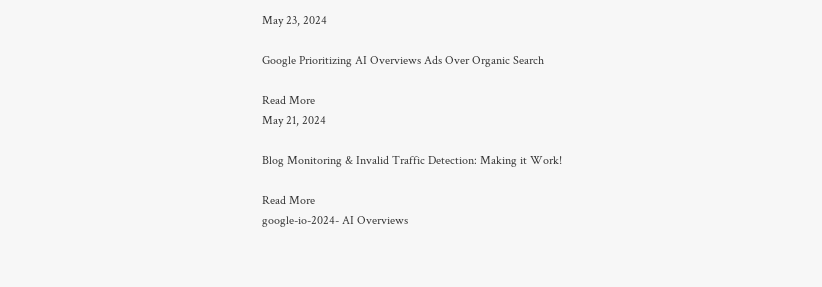May 23, 2024

Google Prioritizing AI Overviews Ads Over Organic Search

Read More
May 21, 2024

Blog Monitoring & Invalid Traffic Detection: Making it Work!

Read More
google-io-2024- AI Overviews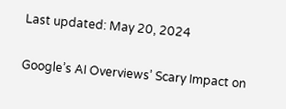Last updated: May 20, 2024

Google’s AI Overviews’ Scary Impact on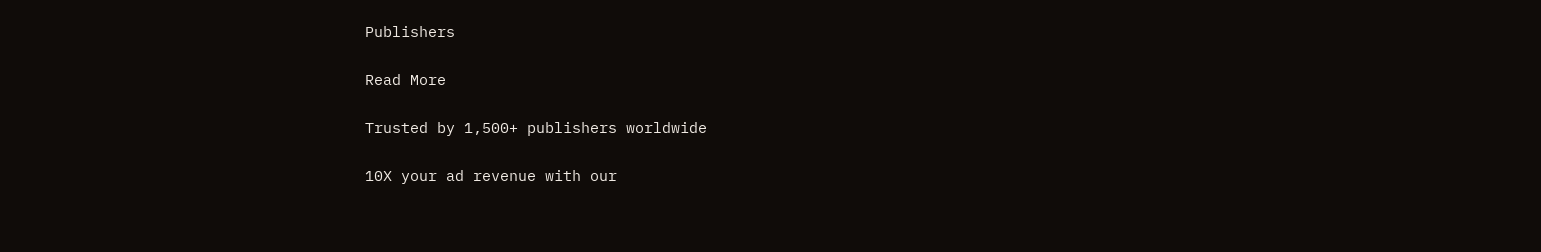Publishers

Read More

Trusted by 1,500+ publishers worldwide

10X your ad revenue with our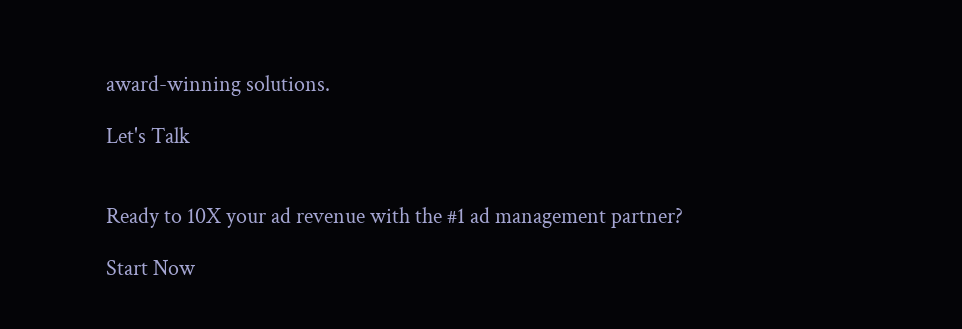award-winning solutions.

Let's Talk


Ready to 10X your ad revenue with the #1 ad management partner?

Start Now